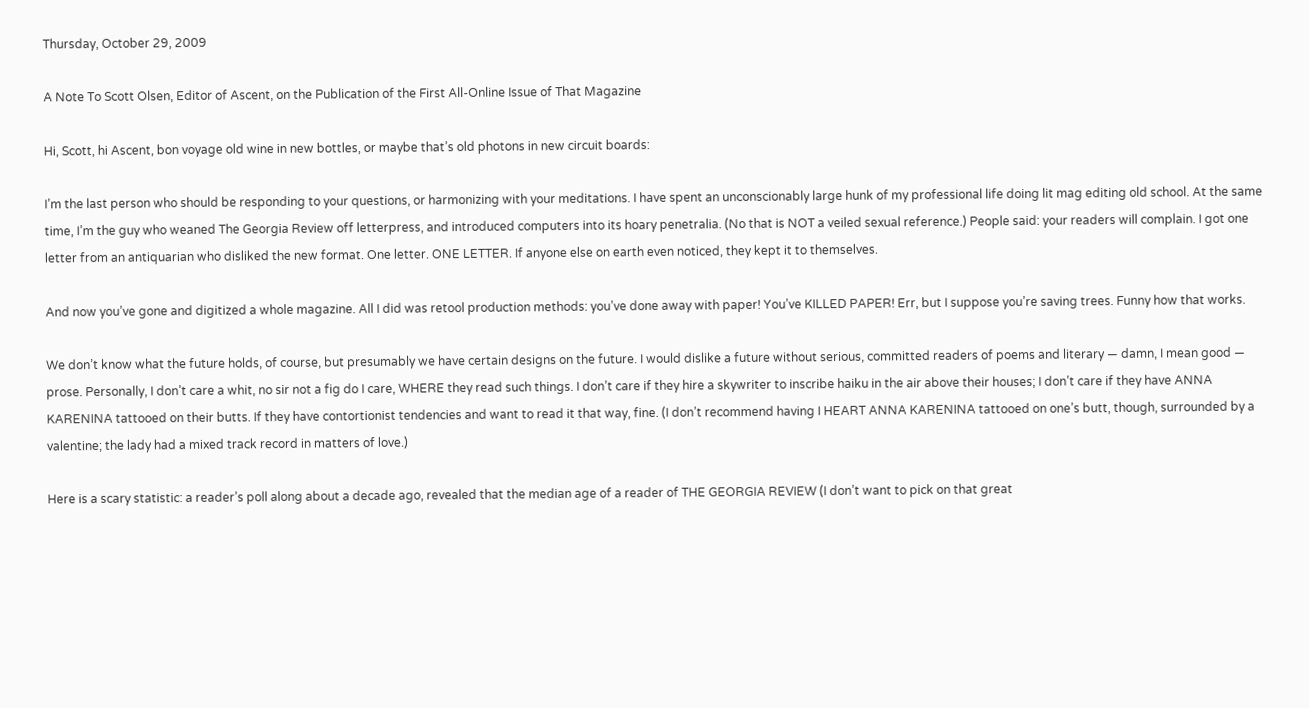Thursday, October 29, 2009

A Note To Scott Olsen, Editor of Ascent, on the Publication of the First All-Online Issue of That Magazine

Hi, Scott, hi Ascent, bon voyage old wine in new bottles, or maybe that’s old photons in new circuit boards:

I’m the last person who should be responding to your questions, or harmonizing with your meditations. I have spent an unconscionably large hunk of my professional life doing lit mag editing old school. At the same time, I’m the guy who weaned The Georgia Review off letterpress, and introduced computers into its hoary penetralia. (No that is NOT a veiled sexual reference.) People said: your readers will complain. I got one letter from an antiquarian who disliked the new format. One letter. ONE LETTER. If anyone else on earth even noticed, they kept it to themselves.

And now you’ve gone and digitized a whole magazine. All I did was retool production methods: you’ve done away with paper! You’ve KILLED PAPER! Err, but I suppose you’re saving trees. Funny how that works.

We don’t know what the future holds, of course, but presumably we have certain designs on the future. I would dislike a future without serious, committed readers of poems and literary — damn, I mean good — prose. Personally, I don’t care a whit, no sir not a fig do I care, WHERE they read such things. I don’t care if they hire a skywriter to inscribe haiku in the air above their houses; I don’t care if they have ANNA KARENINA tattooed on their butts. If they have contortionist tendencies and want to read it that way, fine. (I don’t recommend having I HEART ANNA KARENINA tattooed on one’s butt, though, surrounded by a valentine; the lady had a mixed track record in matters of love.)

Here is a scary statistic: a reader’s poll along about a decade ago, revealed that the median age of a reader of THE GEORGIA REVIEW (I don’t want to pick on that great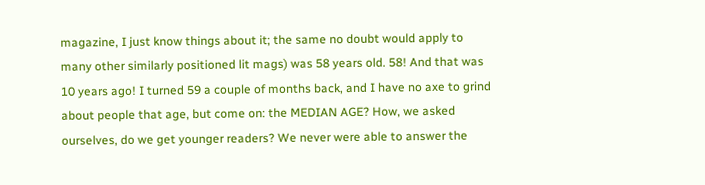magazine, I just know things about it; the same no doubt would apply to many other similarly positioned lit mags) was 58 years old. 58! And that was 10 years ago! I turned 59 a couple of months back, and I have no axe to grind about people that age, but come on: the MEDIAN AGE? How, we asked ourselves, do we get younger readers? We never were able to answer the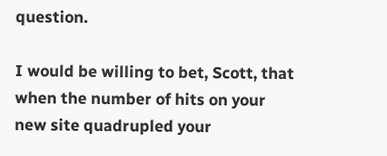question.

I would be willing to bet, Scott, that when the number of hits on your new site quadrupled your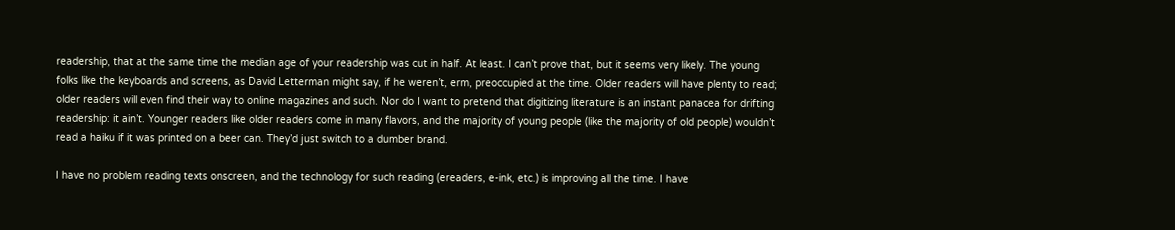readership, that at the same time the median age of your readership was cut in half. At least. I can’t prove that, but it seems very likely. The young folks like the keyboards and screens, as David Letterman might say, if he weren’t, erm, preoccupied at the time. Older readers will have plenty to read; older readers will even find their way to online magazines and such. Nor do I want to pretend that digitizing literature is an instant panacea for drifting readership: it ain’t. Younger readers like older readers come in many flavors, and the majority of young people (like the majority of old people) wouldn’t read a haiku if it was printed on a beer can. They’d just switch to a dumber brand.

I have no problem reading texts onscreen, and the technology for such reading (ereaders, e-ink, etc.) is improving all the time. I have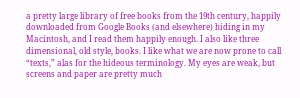a pretty large library of free books from the 19th century, happily downloaded from Google Books (and elsewhere) hiding in my Macintosh, and I read them happily enough. I also like three dimensional, old style, books. I like what we are now prone to call “texts,” alas for the hideous terminology. My eyes are weak, but screens and paper are pretty much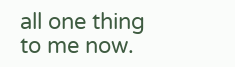all one thing to me now.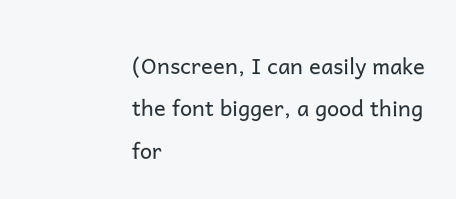(Onscreen, I can easily make the font bigger, a good thing for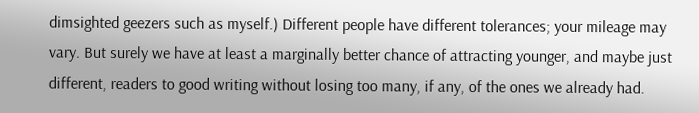dimsighted geezers such as myself.) Different people have different tolerances; your mileage may vary. But surely we have at least a marginally better chance of attracting younger, and maybe just different, readers to good writing without losing too many, if any, of the ones we already had.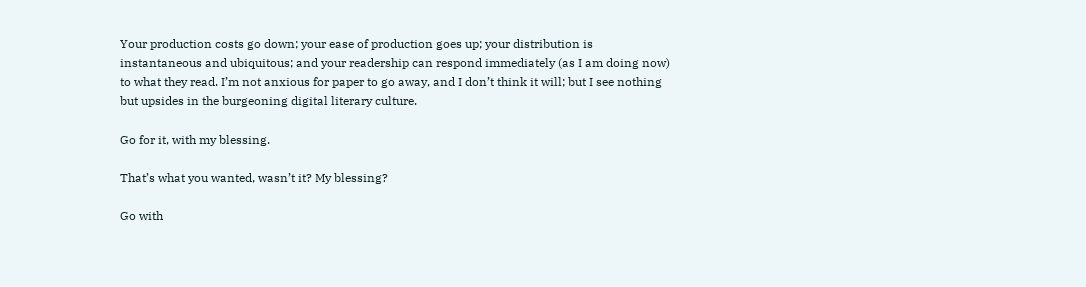Your production costs go down; your ease of production goes up; your distribution is instantaneous and ubiquitous; and your readership can respond immediately (as I am doing now) to what they read. I’m not anxious for paper to go away, and I don’t think it will; but I see nothing but upsides in the burgeoning digital literary culture.

Go for it, with my blessing.

That’s what you wanted, wasn’t it? My blessing?

Go with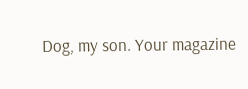Dog, my son. Your magazine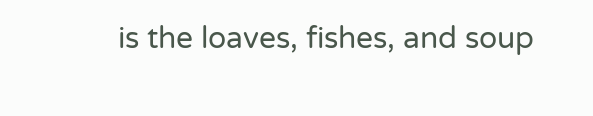is the loaves, fishes, and soup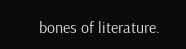bones of literature.